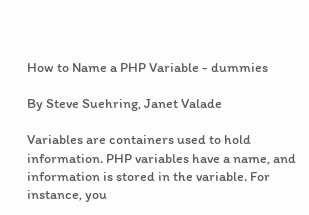How to Name a PHP Variable - dummies

By Steve Suehring, Janet Valade

Variables are containers used to hold information. PHP variables have a name, and information is stored in the variable. For instance, you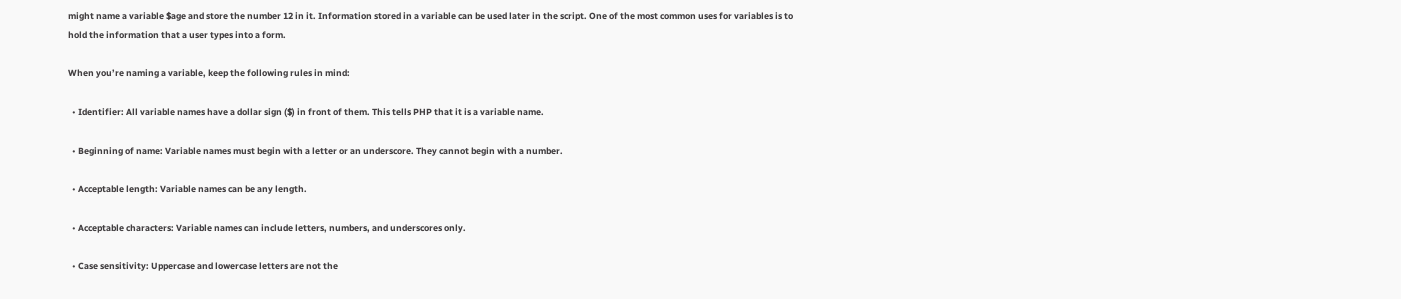might name a variable $age and store the number 12 in it. Information stored in a variable can be used later in the script. One of the most common uses for variables is to hold the information that a user types into a form.

When you’re naming a variable, keep the following rules in mind:

  • Identifier: All variable names have a dollar sign ($) in front of them. This tells PHP that it is a variable name.

  • Beginning of name: Variable names must begin with a letter or an underscore. They cannot begin with a number.

  • Acceptable length: Variable names can be any length.

  • Acceptable characters: Variable names can include letters, numbers, and underscores only.

  • Case sensitivity: Uppercase and lowercase letters are not the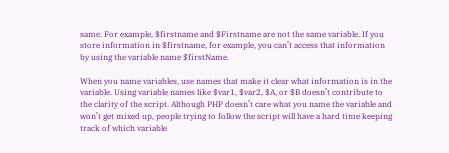same. For example, $firstname and $Firstname are not the same variable. If you store information in $firstname, for example, you can’t access that information by using the variable name $firstName.

When you name variables, use names that make it clear what information is in the variable. Using variable names like $var1, $var2, $A, or $B doesn’t contribute to the clarity of the script. Although PHP doesn’t care what you name the variable and won’t get mixed up, people trying to follow the script will have a hard time keeping track of which variable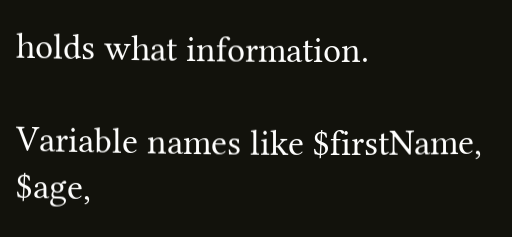holds what information.

Variable names like $firstName, $age,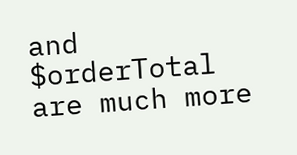and $orderTotal are much more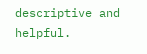descriptive and helpful.